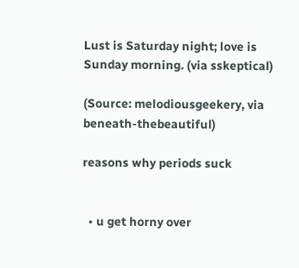Lust is Saturday night; love is Sunday morning. (via sskeptical)

(Source: melodiousgeekery, via beneath-thebeautiful)

reasons why periods suck


  • u get horny over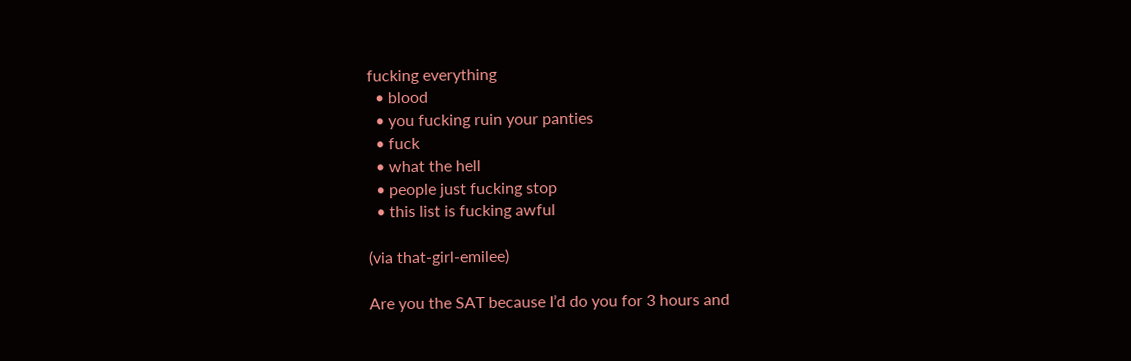fucking everything
  • blood
  • you fucking ruin your panties
  • fuck
  • what the hell
  • people just fucking stop
  • this list is fucking awful

(via that-girl-emilee)

Are you the SAT because I’d do you for 3 hours and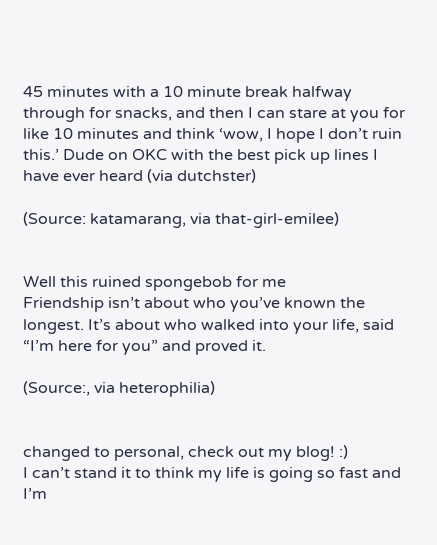45 minutes with a 10 minute break halfway through for snacks, and then I can stare at you for like 10 minutes and think ‘wow, I hope I don’t ruin this.’ Dude on OKC with the best pick up lines I have ever heard (via dutchster)

(Source: katamarang, via that-girl-emilee)


Well this ruined spongebob for me
Friendship isn’t about who you’ve known the longest. It’s about who walked into your life, said “I’m here for you” and proved it.

(Source:, via heterophilia)


changed to personal, check out my blog! :)
I can’t stand it to think my life is going so fast and I’m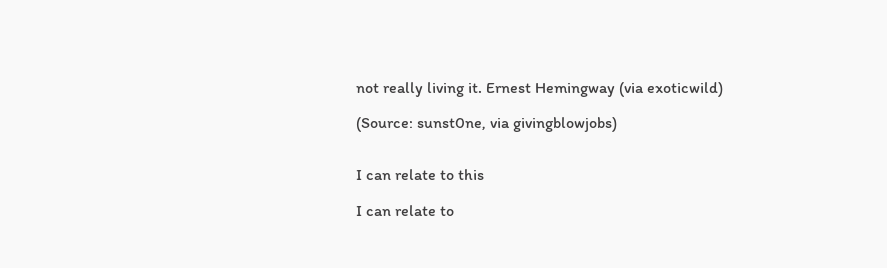not really living it. Ernest Hemingway (via exoticwild)

(Source: sunst0ne, via givingblowjobs)


I can relate to this

I can relate to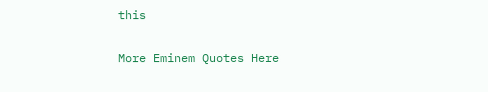this

More Eminem Quotes Here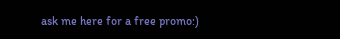ask me here for a free promo:)